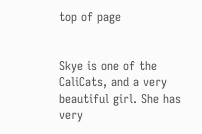top of page


Skye is one of the CaliCats, and a very beautiful girl. She has very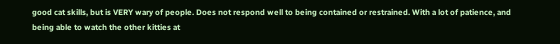good cat skills, but is VERY wary of people. Does not respond well to being contained or restrained. With a lot of patience, and being able to watch the other kitties at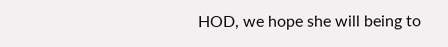HOD, we hope she will being to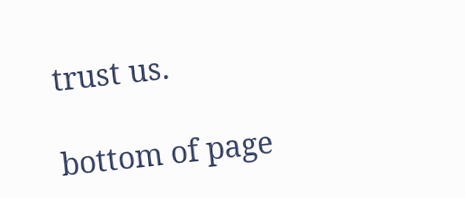trust us.

bottom of page